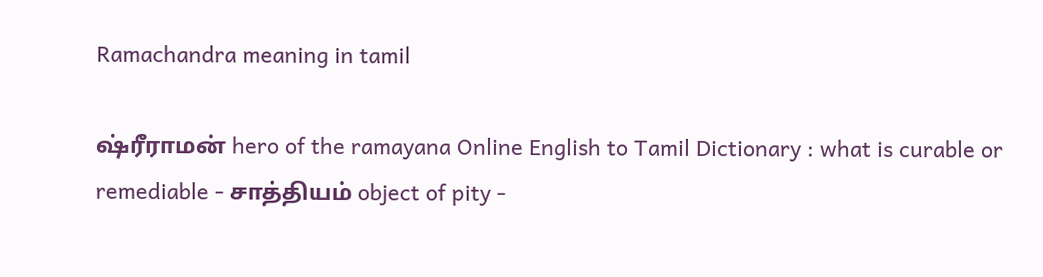Ramachandra meaning in tamil

ஷ்ரீராமன் hero of the ramayana Online English to Tamil Dictionary : what is curable or remediable - சாத்தியம் object of pity -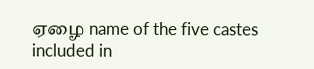ஏழை name of the five castes included in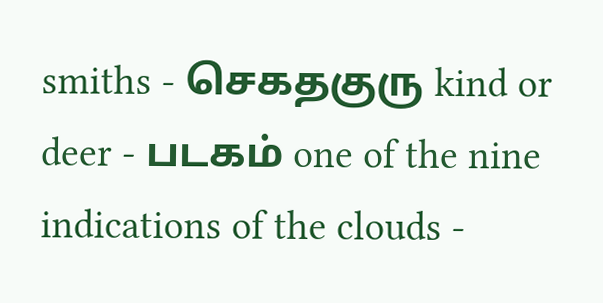smiths - செகதகுரு kind or deer - படகம் one of the nine indications of the clouds -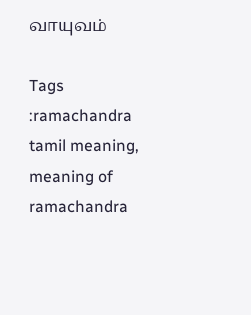வாயுவம்

Tags :ramachandra tamil meaning, meaning of ramachandra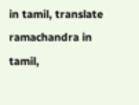in tamil, translate ramachandra in tamil,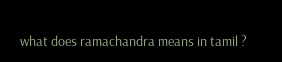what does ramachandra means in tamil ?